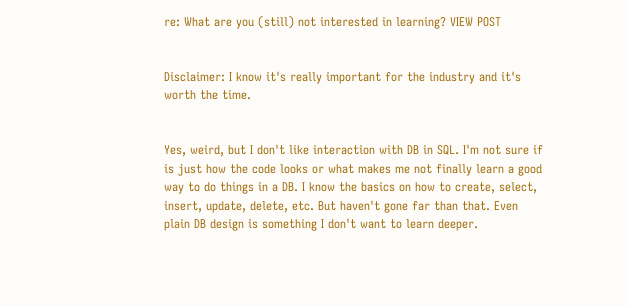re: What are you (still) not interested in learning? VIEW POST


Disclaimer: I know it's really important for the industry and it's worth the time.


Yes, weird, but I don't like interaction with DB in SQL. I'm not sure if is just how the code looks or what makes me not finally learn a good way to do things in a DB. I know the basics on how to create, select, insert, update, delete, etc. But haven't gone far than that. Even plain DB design is something I don't want to learn deeper.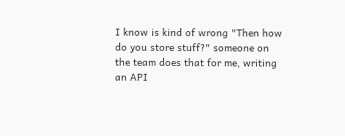I know is kind of wrong "Then how do you store stuff?" someone on the team does that for me, writing an API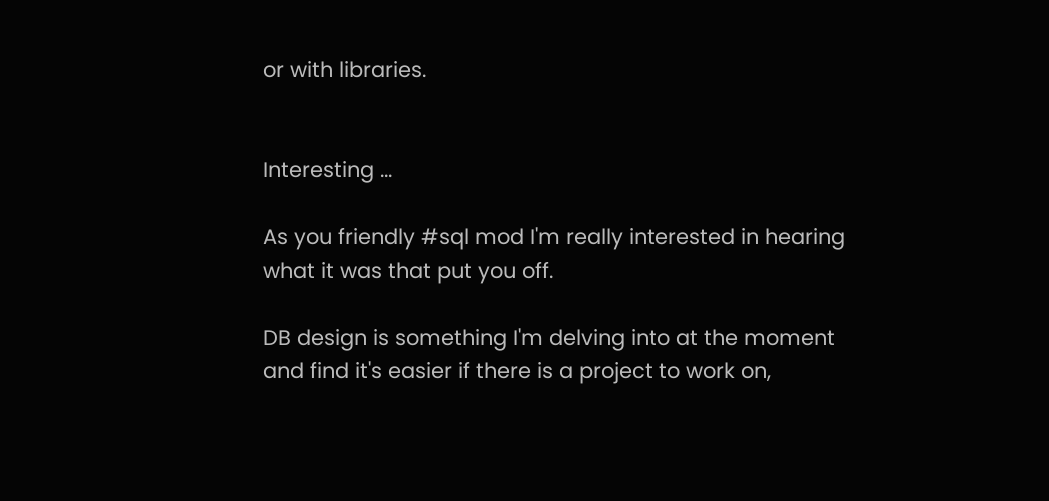or with libraries.


Interesting ...

As you friendly #sql mod I'm really interested in hearing what it was that put you off.

DB design is something I'm delving into at the moment and find it's easier if there is a project to work on,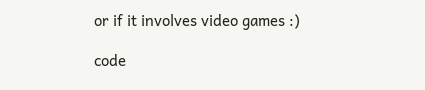or if it involves video games :)

code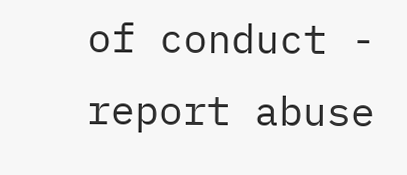of conduct - report abuse